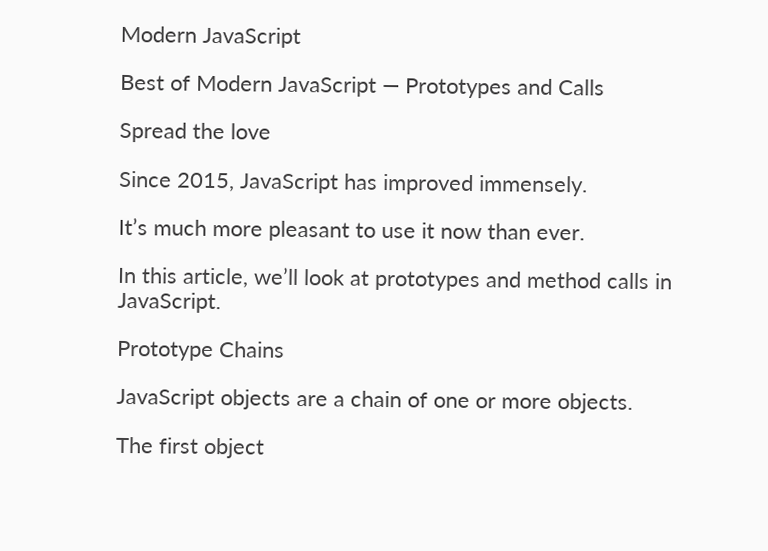Modern JavaScript

Best of Modern JavaScript — Prototypes and Calls

Spread the love

Since 2015, JavaScript has improved immensely.

It’s much more pleasant to use it now than ever.

In this article, we’ll look at prototypes and method calls in JavaScript.

Prototype Chains

JavaScript objects are a chain of one or more objects.

The first object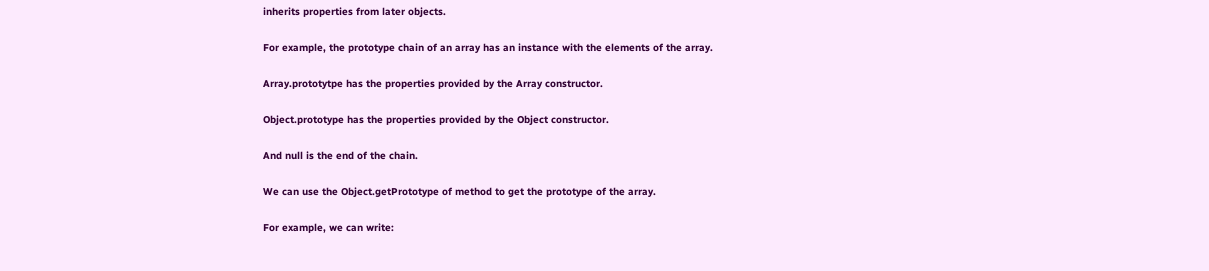inherits properties from later objects.

For example, the prototype chain of an array has an instance with the elements of the array.

Array.prototytpe has the properties provided by the Array constructor.

Object.prototype has the properties provided by the Object constructor.

And null is the end of the chain.

We can use the Object.getPrototype of method to get the prototype of the array.

For example, we can write: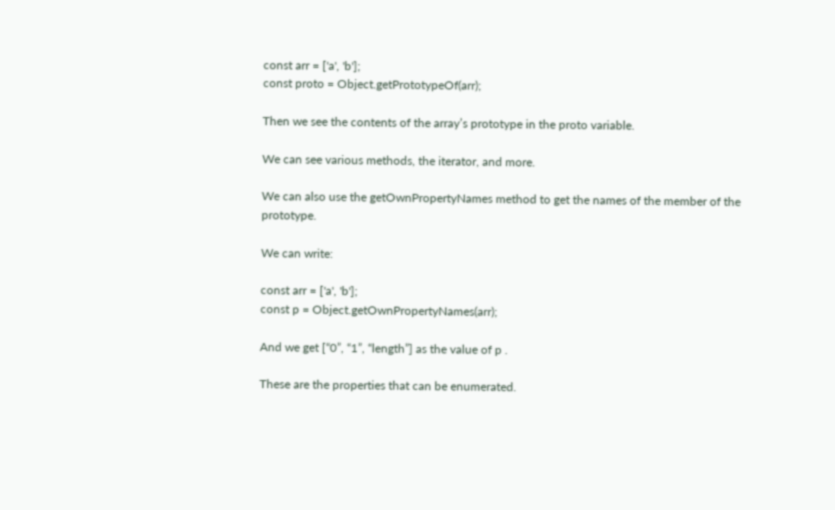const arr = ['a', 'b'];
const proto = Object.getPrototypeOf(arr);

Then we see the contents of the array’s prototype in the proto variable.

We can see various methods, the iterator, and more.

We can also use the getOwnPropertyNames method to get the names of the member of the prototype.

We can write:

const arr = ['a', 'b'];
const p = Object.getOwnPropertyNames(arr);

And we get [“0”, “1”, “length”] as the value of p .

These are the properties that can be enumerated.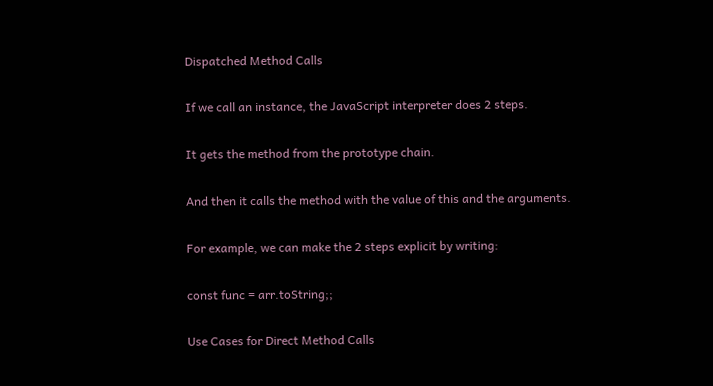Dispatched Method Calls

If we call an instance, the JavaScript interpreter does 2 steps.

It gets the method from the prototype chain.

And then it calls the method with the value of this and the arguments.

For example, we can make the 2 steps explicit by writing:

const func = arr.toString;;

Use Cases for Direct Method Calls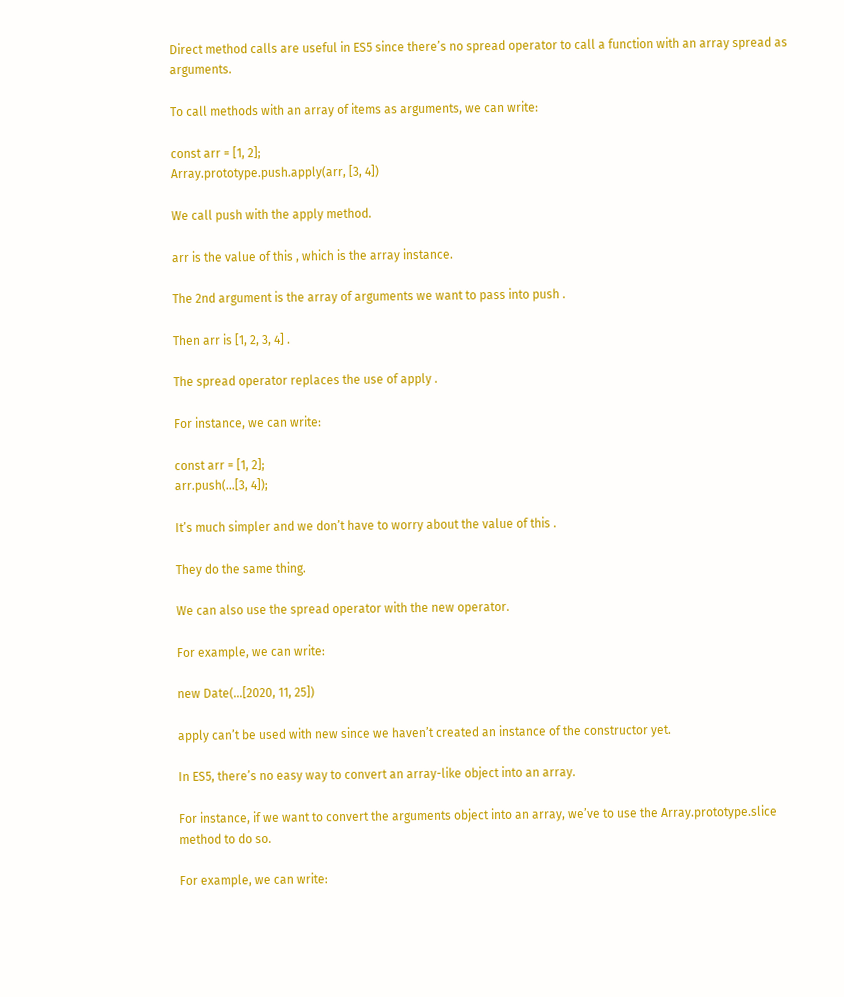Direct method calls are useful in ES5 since there’s no spread operator to call a function with an array spread as arguments.

To call methods with an array of items as arguments, we can write:

const arr = [1, 2];
Array.prototype.push.apply(arr, [3, 4])

We call push with the apply method.

arr is the value of this , which is the array instance.

The 2nd argument is the array of arguments we want to pass into push .

Then arr is [1, 2, 3, 4] .

The spread operator replaces the use of apply .

For instance, we can write:

const arr = [1, 2];
arr.push(...[3, 4]);

It’s much simpler and we don’t have to worry about the value of this .

They do the same thing.

We can also use the spread operator with the new operator.

For example, we can write:

new Date(...[2020, 11, 25])

apply can’t be used with new since we haven’t created an instance of the constructor yet.

In ES5, there’s no easy way to convert an array-like object into an array.

For instance, if we want to convert the arguments object into an array, we’ve to use the Array.prototype.slice method to do so.

For example, we can write: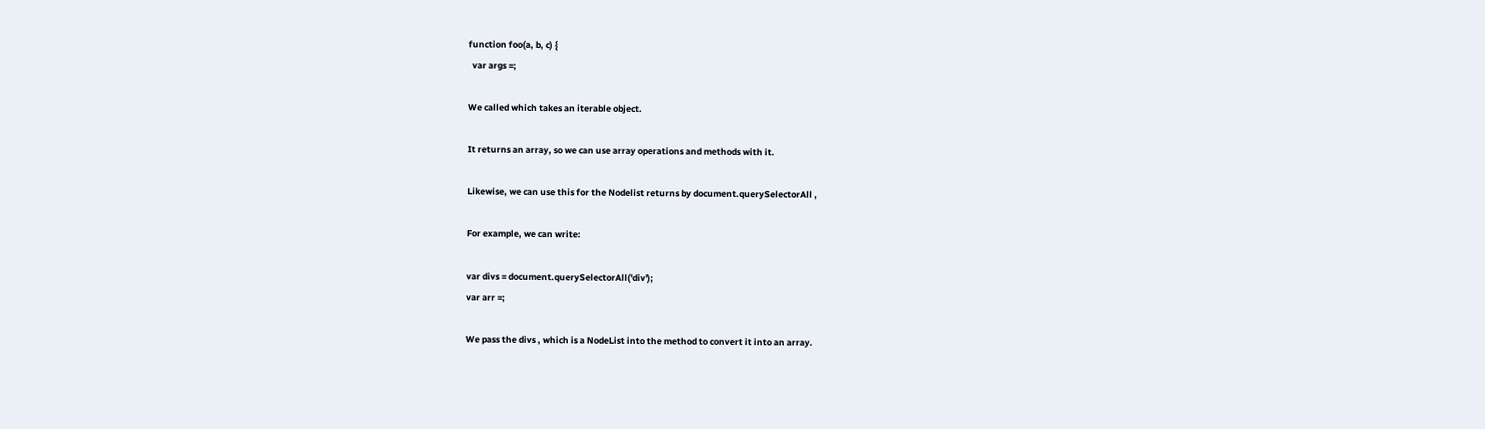function foo(a, b, c) {
  var args =;

We called which takes an iterable object.

It returns an array, so we can use array operations and methods with it.

Likewise, we can use this for the Nodelist returns by document.querySelectorAll ,

For example, we can write:

var divs = document.querySelectorAll('div');
var arr =;

We pass the divs , which is a NodeList into the method to convert it into an array.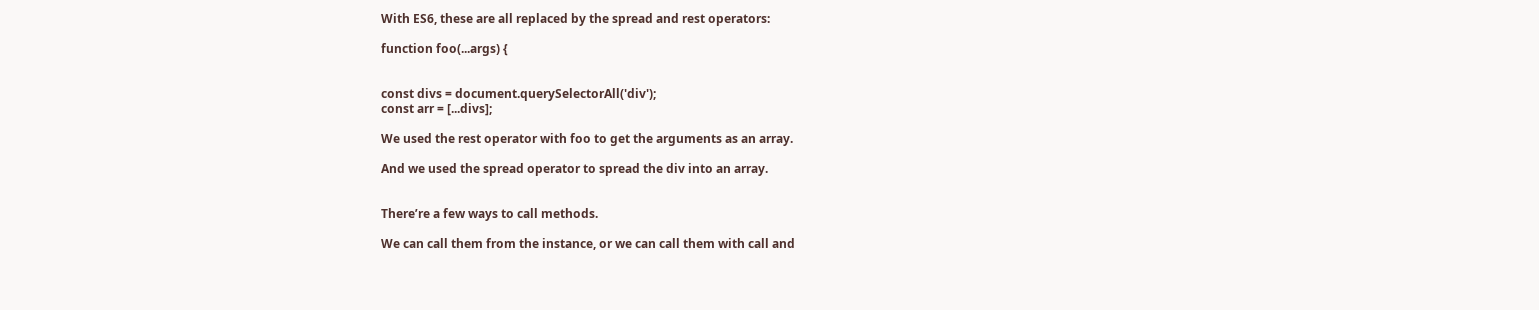With ES6, these are all replaced by the spread and rest operators:

function foo(...args) {


const divs = document.querySelectorAll('div');
const arr = [...divs];

We used the rest operator with foo to get the arguments as an array.

And we used the spread operator to spread the div into an array.


There’re a few ways to call methods.

We can call them from the instance, or we can call them with call and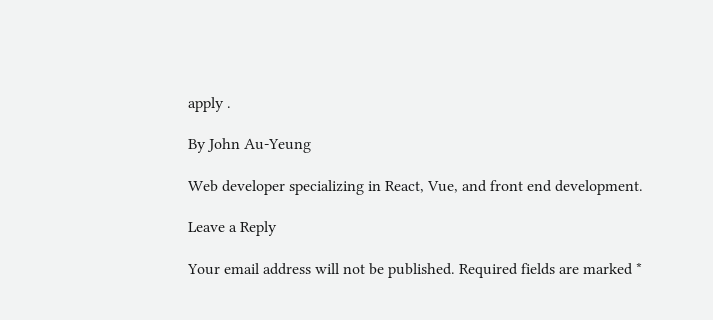apply .

By John Au-Yeung

Web developer specializing in React, Vue, and front end development.

Leave a Reply

Your email address will not be published. Required fields are marked *